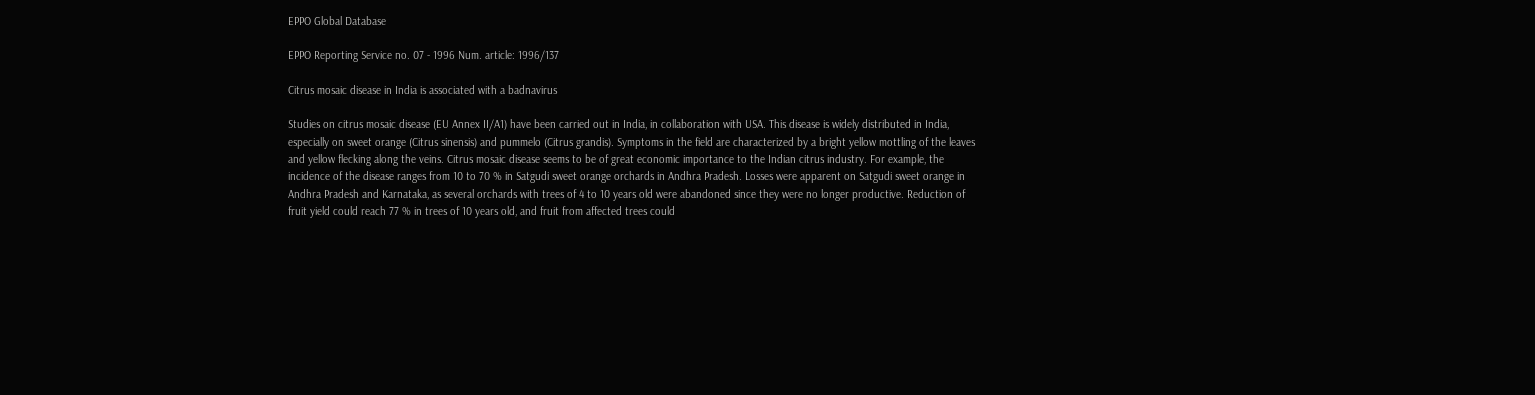EPPO Global Database

EPPO Reporting Service no. 07 - 1996 Num. article: 1996/137

Citrus mosaic disease in India is associated with a badnavirus

Studies on citrus mosaic disease (EU Annex II/A1) have been carried out in India, in collaboration with USA. This disease is widely distributed in India, especially on sweet orange (Citrus sinensis) and pummelo (Citrus grandis). Symptoms in the field are characterized by a bright yellow mottling of the leaves and yellow flecking along the veins. Citrus mosaic disease seems to be of great economic importance to the Indian citrus industry. For example, the incidence of the disease ranges from 10 to 70 % in Satgudi sweet orange orchards in Andhra Pradesh. Losses were apparent on Satgudi sweet orange in Andhra Pradesh and Karnataka, as several orchards with trees of 4 to 10 years old were abandoned since they were no longer productive. Reduction of fruit yield could reach 77 % in trees of 10 years old, and fruit from affected trees could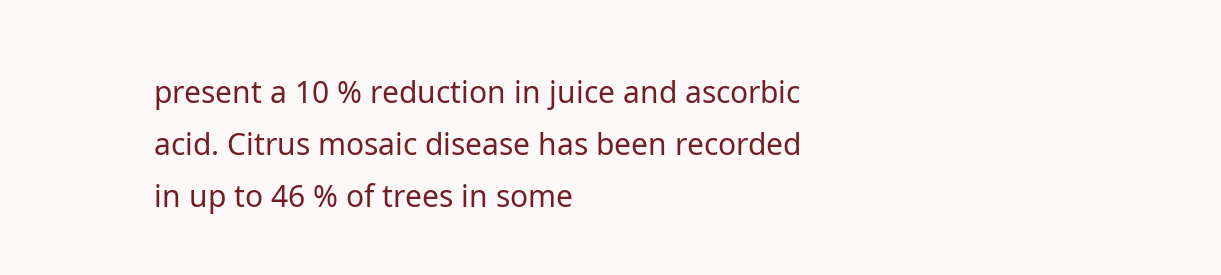present a 10 % reduction in juice and ascorbic acid. Citrus mosaic disease has been recorded in up to 46 % of trees in some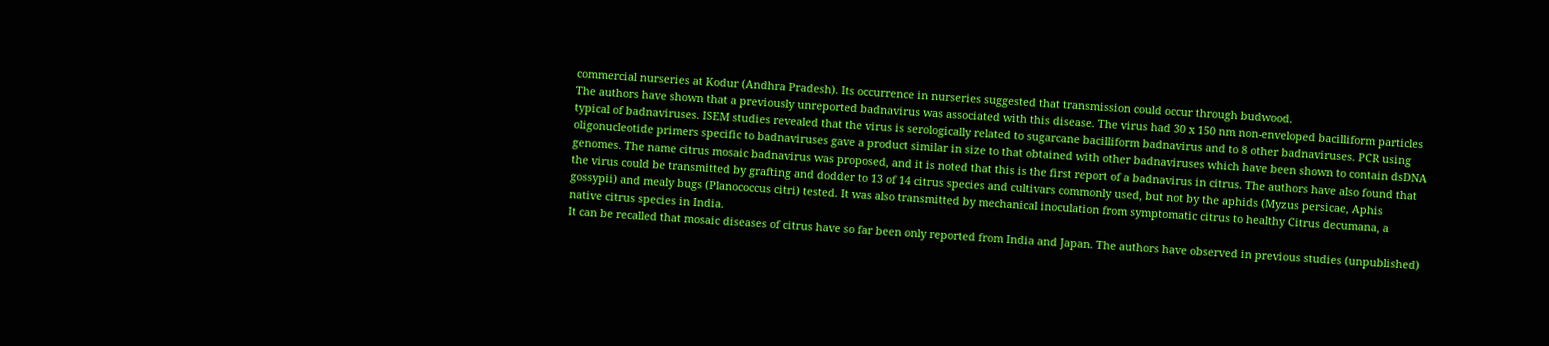commercial nurseries at Kodur (Andhra Pradesh). Its occurrence in nurseries suggested that transmission could occur through budwood.
The authors have shown that a previously unreported badnavirus was associated with this disease. The virus had 30 x 150 nm non-enveloped bacilliform particles typical of badnaviruses. ISEM studies revealed that the virus is serologically related to sugarcane bacilliform badnavirus and to 8 other badnaviruses. PCR using oligonucleotide primers specific to badnaviruses gave a product similar in size to that obtained with other badnaviruses which have been shown to contain dsDNA genomes. The name citrus mosaic badnavirus was proposed, and it is noted that this is the first report of a badnavirus in citrus. The authors have also found that the virus could be transmitted by grafting and dodder to 13 of 14 citrus species and cultivars commonly used, but not by the aphids (Myzus persicae, Aphis gossypii) and mealy bugs (Planococcus citri) tested. It was also transmitted by mechanical inoculation from symptomatic citrus to healthy Citrus decumana, a native citrus species in India.
It can be recalled that mosaic diseases of citrus have so far been only reported from India and Japan. The authors have observed in previous studies (unpublished)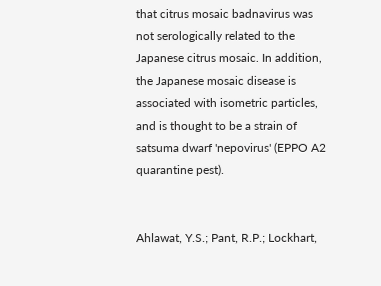that citrus mosaic badnavirus was not serologically related to the Japanese citrus mosaic. In addition, the Japanese mosaic disease is associated with isometric particles, and is thought to be a strain of satsuma dwarf 'nepovirus' (EPPO A2 quarantine pest).


Ahlawat, Y.S.; Pant, R.P.; Lockhart,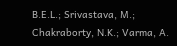B.E.L.; Srivastava, M.; Chakraborty, N.K.; Varma, A.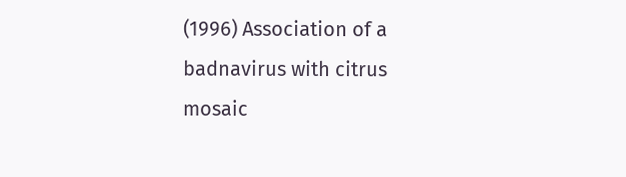(1996) Association of a badnavirus with citrus mosaic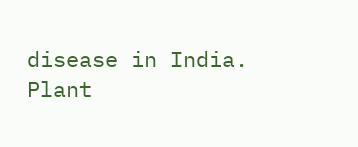disease in India.
Plant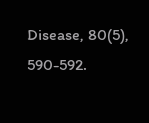Disease, 80(5), 590-592.